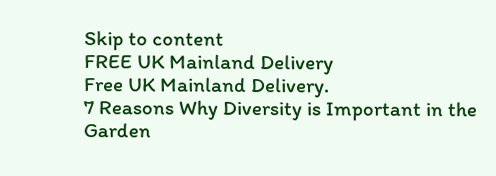Skip to content
FREE UK Mainland Delivery
Free UK Mainland Delivery.
7 Reasons Why Diversity is Important in the Garden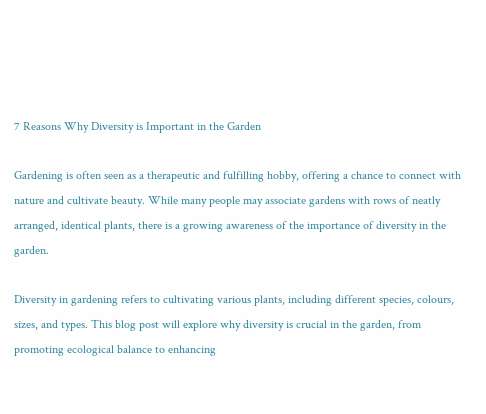7 Reasons Why Diversity is Important in the Garden

Gardening is often seen as a therapeutic and fulfilling hobby, offering a chance to connect with nature and cultivate beauty. While many people may associate gardens with rows of neatly arranged, identical plants, there is a growing awareness of the importance of diversity in the garden.

Diversity in gardening refers to cultivating various plants, including different species, colours, sizes, and types. This blog post will explore why diversity is crucial in the garden, from promoting ecological balance to enhancing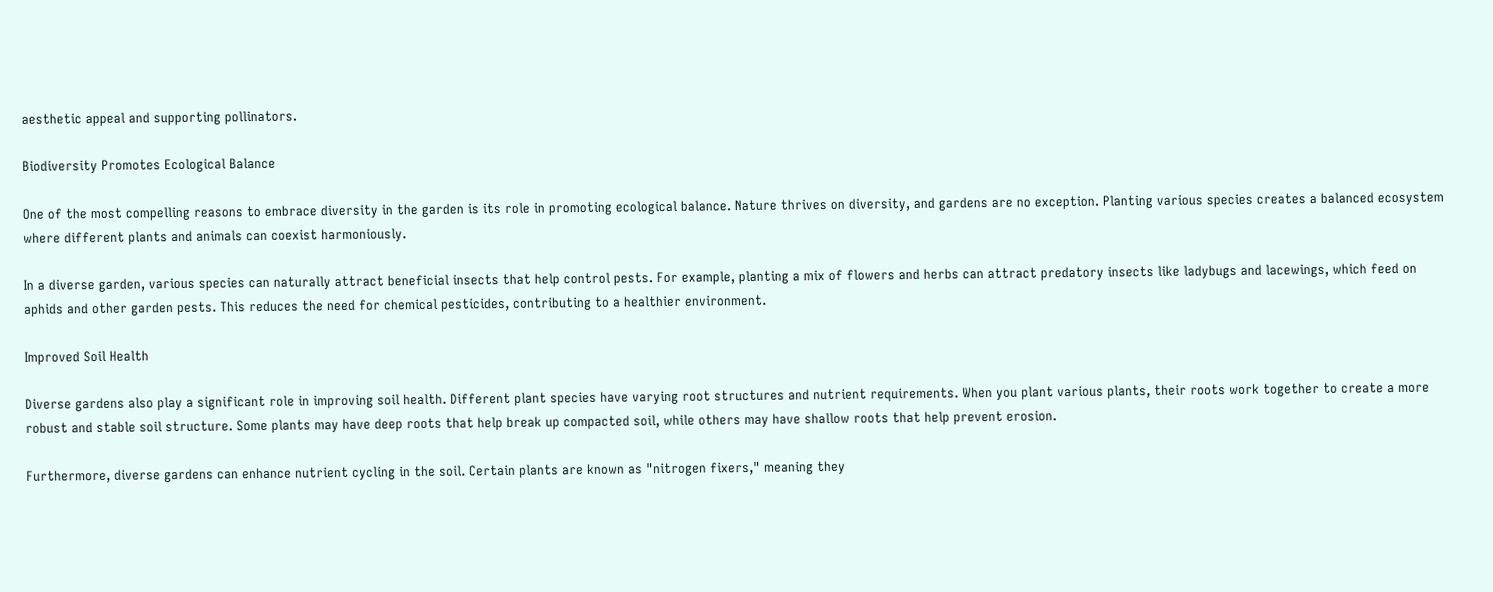aesthetic appeal and supporting pollinators.

Biodiversity Promotes Ecological Balance

One of the most compelling reasons to embrace diversity in the garden is its role in promoting ecological balance. Nature thrives on diversity, and gardens are no exception. Planting various species creates a balanced ecosystem where different plants and animals can coexist harmoniously.

In a diverse garden, various species can naturally attract beneficial insects that help control pests. For example, planting a mix of flowers and herbs can attract predatory insects like ladybugs and lacewings, which feed on aphids and other garden pests. This reduces the need for chemical pesticides, contributing to a healthier environment.

Improved Soil Health

Diverse gardens also play a significant role in improving soil health. Different plant species have varying root structures and nutrient requirements. When you plant various plants, their roots work together to create a more robust and stable soil structure. Some plants may have deep roots that help break up compacted soil, while others may have shallow roots that help prevent erosion.

Furthermore, diverse gardens can enhance nutrient cycling in the soil. Certain plants are known as "nitrogen fixers," meaning they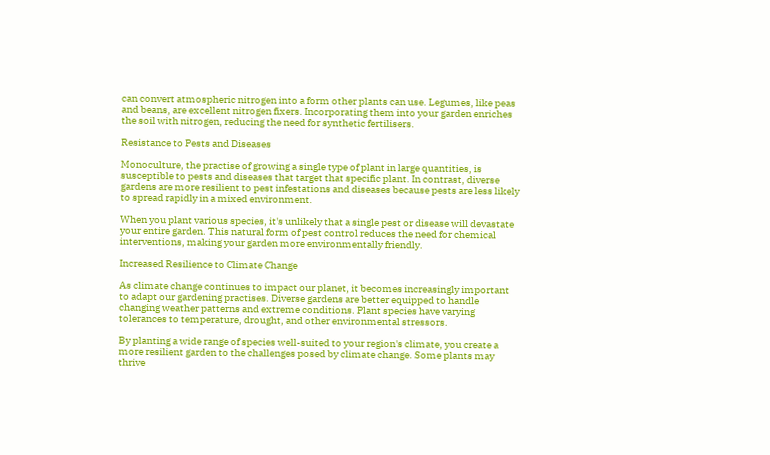can convert atmospheric nitrogen into a form other plants can use. Legumes, like peas and beans, are excellent nitrogen fixers. Incorporating them into your garden enriches the soil with nitrogen, reducing the need for synthetic fertilisers.

Resistance to Pests and Diseases

Monoculture, the practise of growing a single type of plant in large quantities, is susceptible to pests and diseases that target that specific plant. In contrast, diverse gardens are more resilient to pest infestations and diseases because pests are less likely to spread rapidly in a mixed environment.

When you plant various species, it's unlikely that a single pest or disease will devastate your entire garden. This natural form of pest control reduces the need for chemical interventions, making your garden more environmentally friendly.

Increased Resilience to Climate Change

As climate change continues to impact our planet, it becomes increasingly important to adapt our gardening practises. Diverse gardens are better equipped to handle changing weather patterns and extreme conditions. Plant species have varying tolerances to temperature, drought, and other environmental stressors.

By planting a wide range of species well-suited to your region's climate, you create a more resilient garden to the challenges posed by climate change. Some plants may thrive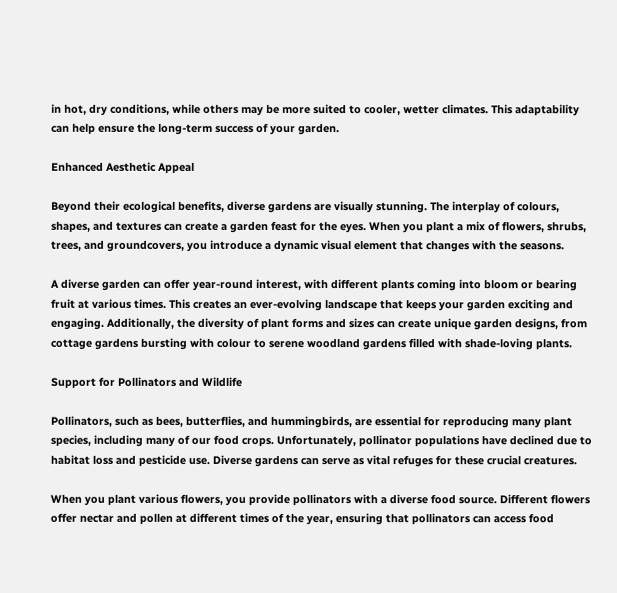in hot, dry conditions, while others may be more suited to cooler, wetter climates. This adaptability can help ensure the long-term success of your garden.

Enhanced Aesthetic Appeal

Beyond their ecological benefits, diverse gardens are visually stunning. The interplay of colours, shapes, and textures can create a garden feast for the eyes. When you plant a mix of flowers, shrubs, trees, and groundcovers, you introduce a dynamic visual element that changes with the seasons.

A diverse garden can offer year-round interest, with different plants coming into bloom or bearing fruit at various times. This creates an ever-evolving landscape that keeps your garden exciting and engaging. Additionally, the diversity of plant forms and sizes can create unique garden designs, from cottage gardens bursting with colour to serene woodland gardens filled with shade-loving plants.

Support for Pollinators and Wildlife

Pollinators, such as bees, butterflies, and hummingbirds, are essential for reproducing many plant species, including many of our food crops. Unfortunately, pollinator populations have declined due to habitat loss and pesticide use. Diverse gardens can serve as vital refuges for these crucial creatures.

When you plant various flowers, you provide pollinators with a diverse food source. Different flowers offer nectar and pollen at different times of the year, ensuring that pollinators can access food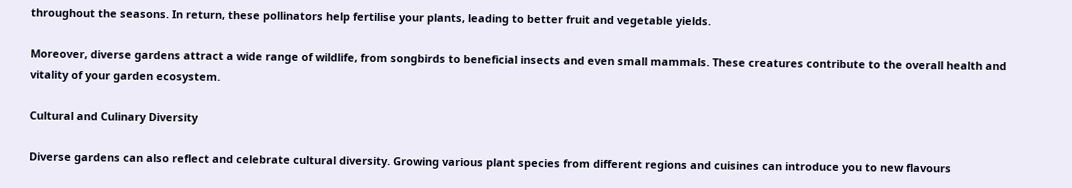throughout the seasons. In return, these pollinators help fertilise your plants, leading to better fruit and vegetable yields.

Moreover, diverse gardens attract a wide range of wildlife, from songbirds to beneficial insects and even small mammals. These creatures contribute to the overall health and vitality of your garden ecosystem.

Cultural and Culinary Diversity

Diverse gardens can also reflect and celebrate cultural diversity. Growing various plant species from different regions and cuisines can introduce you to new flavours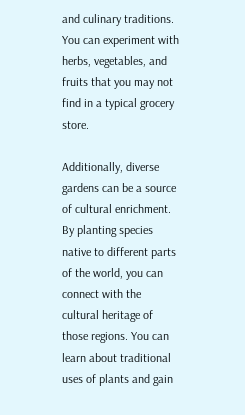and culinary traditions. You can experiment with herbs, vegetables, and fruits that you may not find in a typical grocery store.

Additionally, diverse gardens can be a source of cultural enrichment. By planting species native to different parts of the world, you can connect with the cultural heritage of those regions. You can learn about traditional uses of plants and gain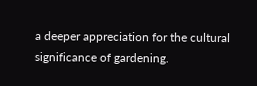a deeper appreciation for the cultural significance of gardening.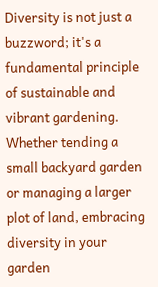Diversity is not just a buzzword; it's a fundamental principle of sustainable and vibrant gardening. Whether tending a small backyard garden or managing a larger plot of land, embracing diversity in your garden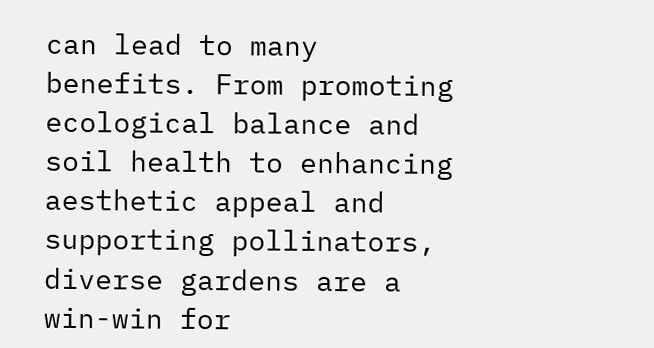can lead to many benefits. From promoting ecological balance and soil health to enhancing aesthetic appeal and supporting pollinators, diverse gardens are a win-win for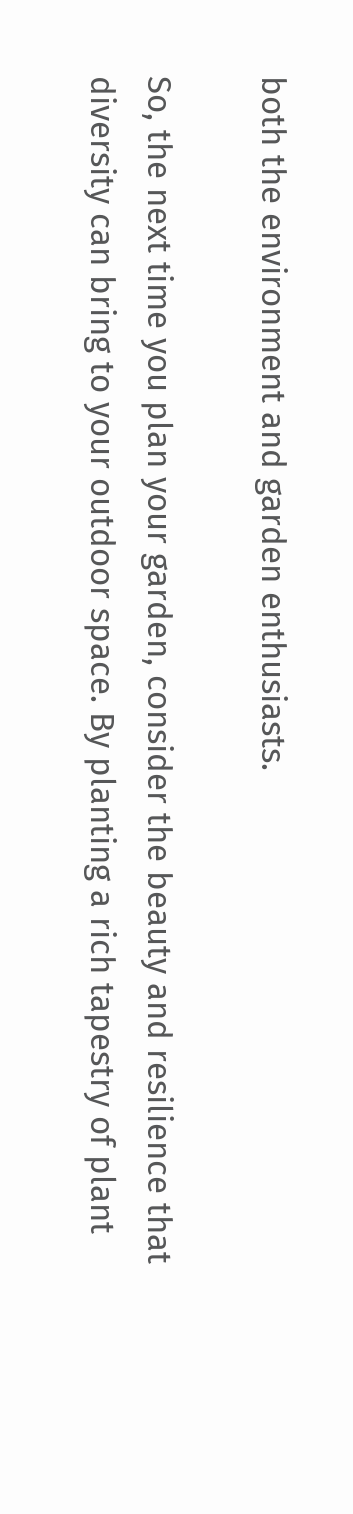both the environment and garden enthusiasts.

So, the next time you plan your garden, consider the beauty and resilience that diversity can bring to your outdoor space. By planting a rich tapestry of plant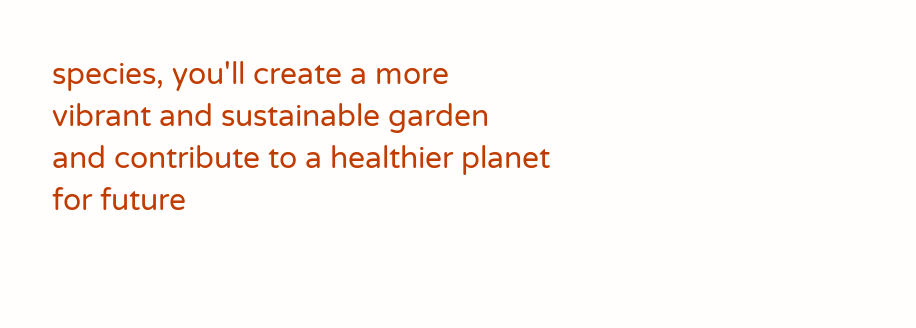species, you'll create a more vibrant and sustainable garden and contribute to a healthier planet for future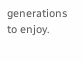generations to enjoy.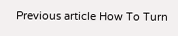Previous article How To Turn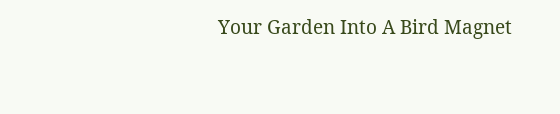Your Garden Into A Bird Magnet